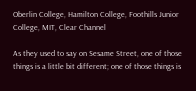Oberlin College, Hamilton College, Foothills Junior College, MIT, Clear Channel

As they used to say on Sesame Street, one of those things is a little bit different; one of those things is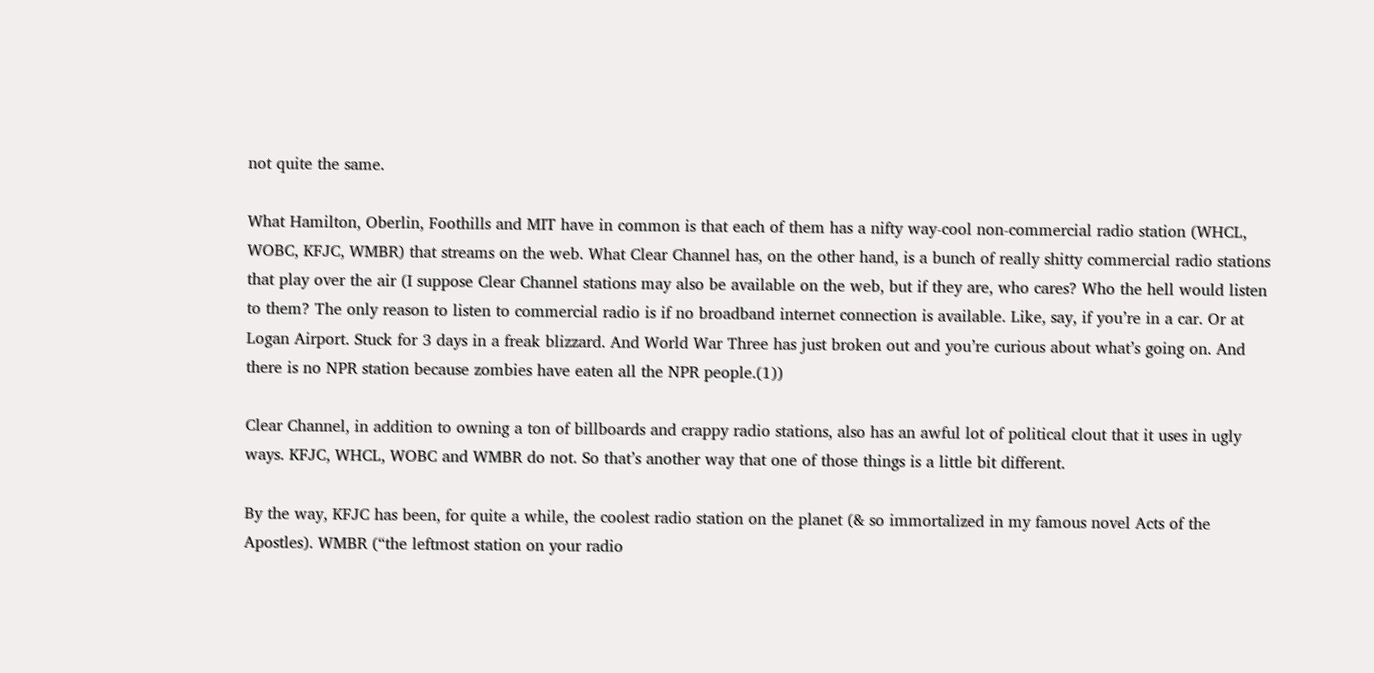not quite the same.

What Hamilton, Oberlin, Foothills and MIT have in common is that each of them has a nifty way-cool non-commercial radio station (WHCL, WOBC, KFJC, WMBR) that streams on the web. What Clear Channel has, on the other hand, is a bunch of really shitty commercial radio stations that play over the air (I suppose Clear Channel stations may also be available on the web, but if they are, who cares? Who the hell would listen to them? The only reason to listen to commercial radio is if no broadband internet connection is available. Like, say, if you’re in a car. Or at Logan Airport. Stuck for 3 days in a freak blizzard. And World War Three has just broken out and you’re curious about what’s going on. And there is no NPR station because zombies have eaten all the NPR people.(1))

Clear Channel, in addition to owning a ton of billboards and crappy radio stations, also has an awful lot of political clout that it uses in ugly ways. KFJC, WHCL, WOBC and WMBR do not. So that’s another way that one of those things is a little bit different.

By the way, KFJC has been, for quite a while, the coolest radio station on the planet (& so immortalized in my famous novel Acts of the Apostles). WMBR (“the leftmost station on your radio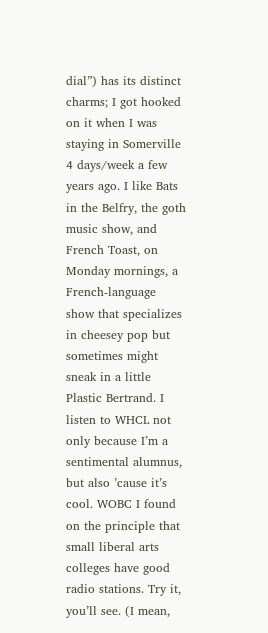dial”) has its distinct charms; I got hooked on it when I was staying in Somerville 4 days/week a few years ago. I like Bats in the Belfry, the goth music show, and French Toast, on Monday mornings, a French-language show that specializes in cheesey pop but sometimes might sneak in a little Plastic Bertrand. I listen to WHCL not only because I’m a sentimental alumnus, but also ’cause it’s cool. WOBC I found on the principle that small liberal arts colleges have good radio stations. Try it, you’ll see. (I mean,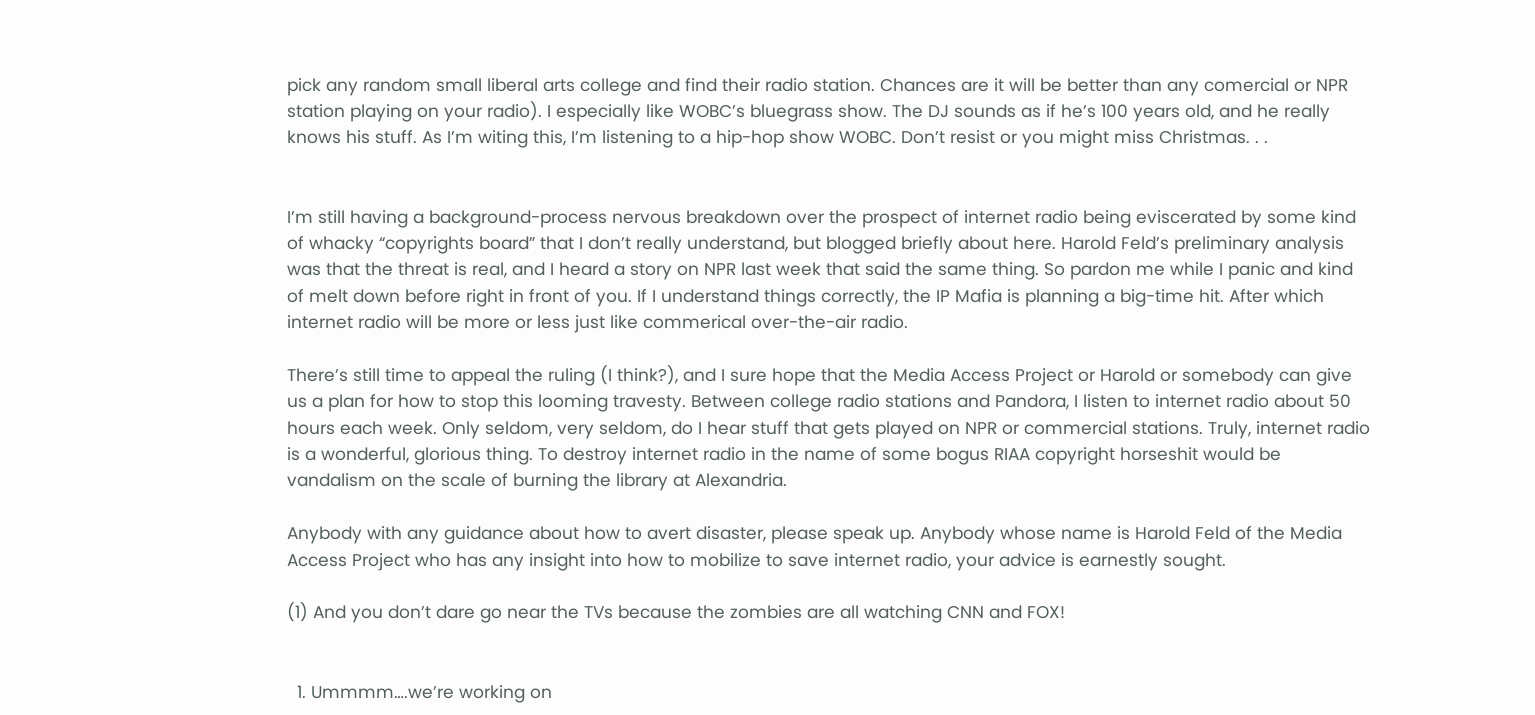pick any random small liberal arts college and find their radio station. Chances are it will be better than any comercial or NPR station playing on your radio). I especially like WOBC’s bluegrass show. The DJ sounds as if he’s 100 years old, and he really knows his stuff. As I’m witing this, I’m listening to a hip-hop show WOBC. Don’t resist or you might miss Christmas. . .


I’m still having a background-process nervous breakdown over the prospect of internet radio being eviscerated by some kind of whacky “copyrights board” that I don’t really understand, but blogged briefly about here. Harold Feld’s preliminary analysis was that the threat is real, and I heard a story on NPR last week that said the same thing. So pardon me while I panic and kind of melt down before right in front of you. If I understand things correctly, the IP Mafia is planning a big-time hit. After which internet radio will be more or less just like commerical over-the-air radio.

There’s still time to appeal the ruling (I think?), and I sure hope that the Media Access Project or Harold or somebody can give us a plan for how to stop this looming travesty. Between college radio stations and Pandora, I listen to internet radio about 50 hours each week. Only seldom, very seldom, do I hear stuff that gets played on NPR or commercial stations. Truly, internet radio is a wonderful, glorious thing. To destroy internet radio in the name of some bogus RIAA copyright horseshit would be vandalism on the scale of burning the library at Alexandria.

Anybody with any guidance about how to avert disaster, please speak up. Anybody whose name is Harold Feld of the Media Access Project who has any insight into how to mobilize to save internet radio, your advice is earnestly sought.

(1) And you don’t dare go near the TVs because the zombies are all watching CNN and FOX!


  1. Ummmm….we’re working on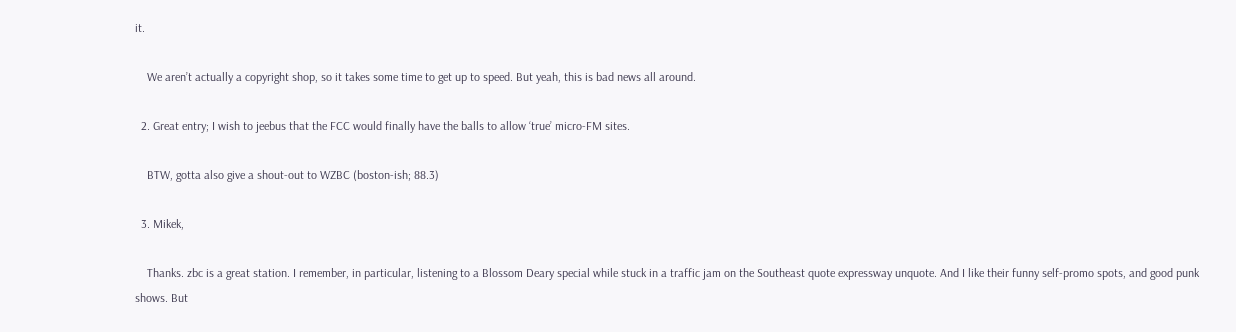it.

    We aren’t actually a copyright shop, so it takes some time to get up to speed. But yeah, this is bad news all around.

  2. Great entry; I wish to jeebus that the FCC would finally have the balls to allow ‘true’ micro-FM sites.

    BTW, gotta also give a shout-out to WZBC (boston-ish; 88.3)

  3. Mikek,

    Thanks. zbc is a great station. I remember, in particular, listening to a Blossom Deary special while stuck in a traffic jam on the Southeast quote expressway unquote. And I like their funny self-promo spots, and good punk shows. But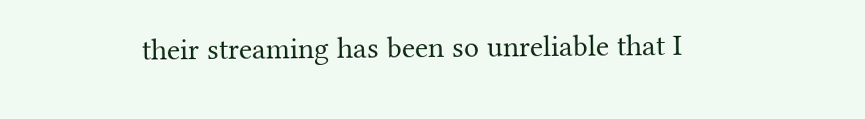their streaming has been so unreliable that I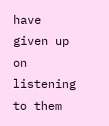have given up on listening to them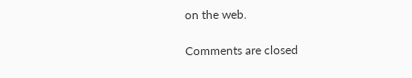on the web.

Comments are closed